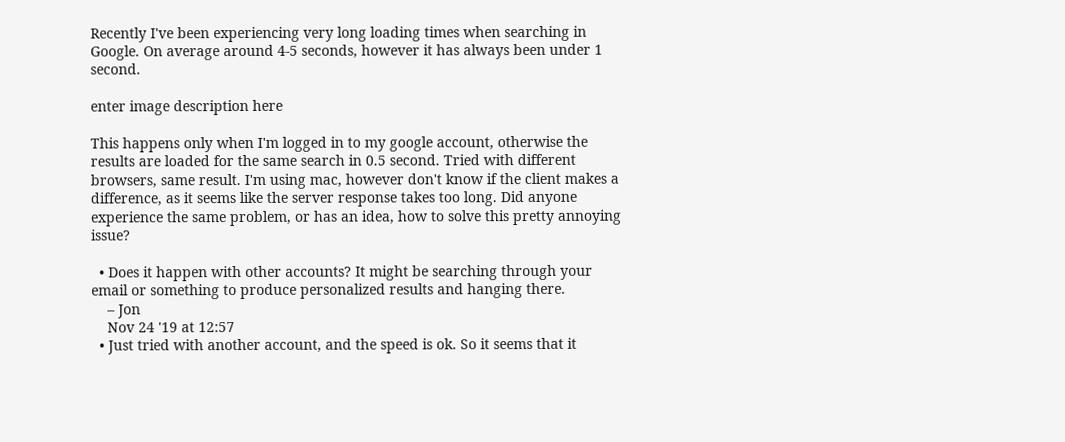Recently I've been experiencing very long loading times when searching in Google. On average around 4-5 seconds, however it has always been under 1 second.

enter image description here

This happens only when I'm logged in to my google account, otherwise the results are loaded for the same search in 0.5 second. Tried with different browsers, same result. I'm using mac, however don't know if the client makes a difference, as it seems like the server response takes too long. Did anyone experience the same problem, or has an idea, how to solve this pretty annoying issue?

  • Does it happen with other accounts? It might be searching through your email or something to produce personalized results and hanging there.
    – Jon
    Nov 24 '19 at 12:57
  • Just tried with another account, and the speed is ok. So it seems that it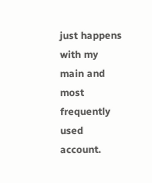just happens with my main and most frequently used account.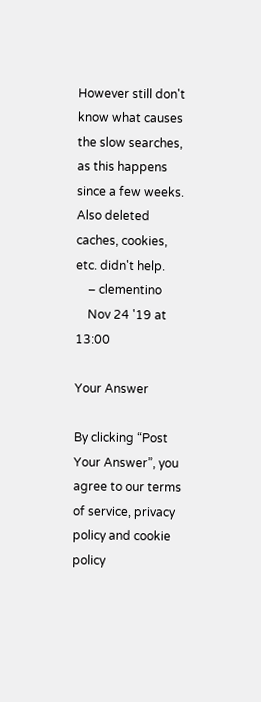However still don't know what causes the slow searches, as this happens since a few weeks. Also deleted caches, cookies, etc. didn't help.
    – clementino
    Nov 24 '19 at 13:00

Your Answer

By clicking “Post Your Answer”, you agree to our terms of service, privacy policy and cookie policy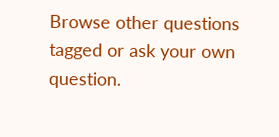Browse other questions tagged or ask your own question.